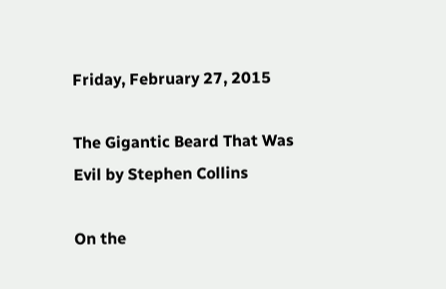Friday, February 27, 2015

The Gigantic Beard That Was Evil by Stephen Collins

On the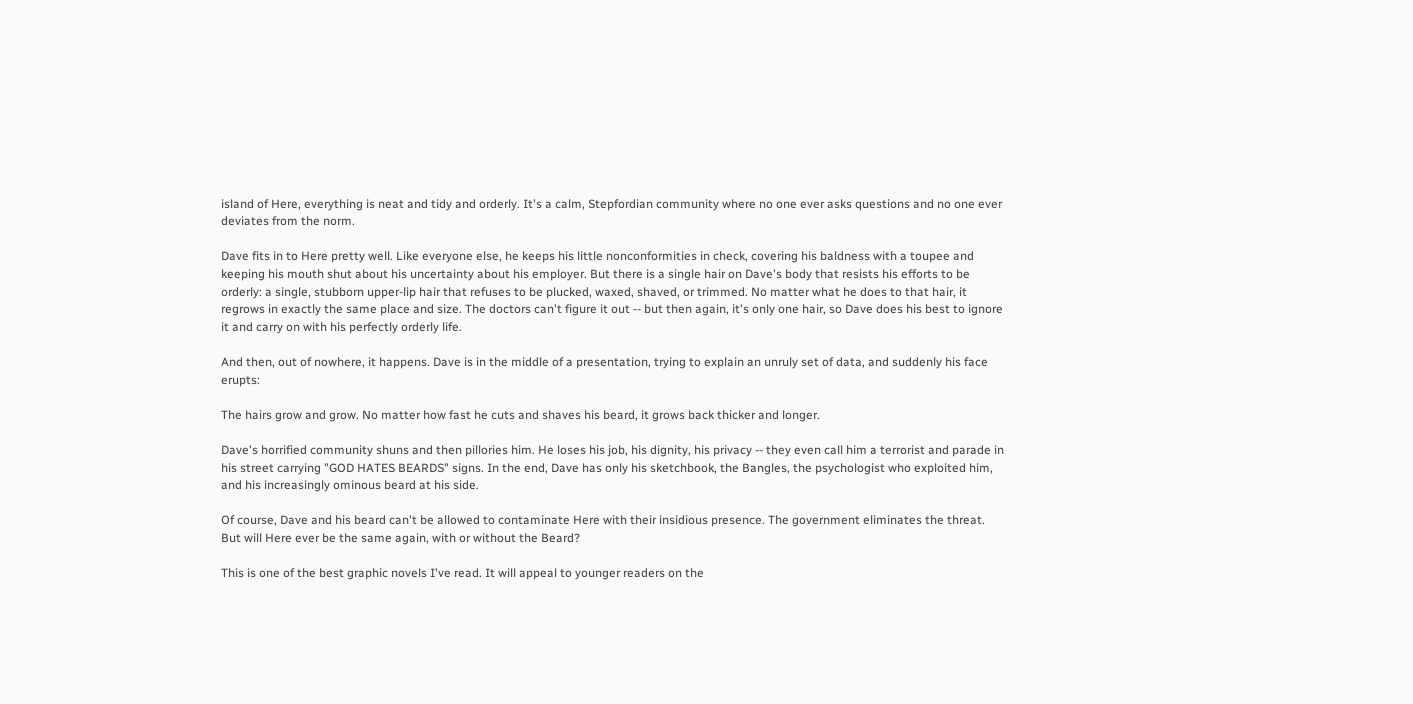island of Here, everything is neat and tidy and orderly. It's a calm, Stepfordian community where no one ever asks questions and no one ever deviates from the norm.

Dave fits in to Here pretty well. Like everyone else, he keeps his little nonconformities in check, covering his baldness with a toupee and keeping his mouth shut about his uncertainty about his employer. But there is a single hair on Dave's body that resists his efforts to be orderly: a single, stubborn upper-lip hair that refuses to be plucked, waxed, shaved, or trimmed. No matter what he does to that hair, it regrows in exactly the same place and size. The doctors can't figure it out -- but then again, it's only one hair, so Dave does his best to ignore it and carry on with his perfectly orderly life.

And then, out of nowhere, it happens. Dave is in the middle of a presentation, trying to explain an unruly set of data, and suddenly his face erupts:

The hairs grow and grow. No matter how fast he cuts and shaves his beard, it grows back thicker and longer.

Dave's horrified community shuns and then pillories him. He loses his job, his dignity, his privacy -- they even call him a terrorist and parade in his street carrying "GOD HATES BEARDS" signs. In the end, Dave has only his sketchbook, the Bangles, the psychologist who exploited him, and his increasingly ominous beard at his side.

Of course, Dave and his beard can't be allowed to contaminate Here with their insidious presence. The government eliminates the threat. But will Here ever be the same again, with or without the Beard?

This is one of the best graphic novels I've read. It will appeal to younger readers on the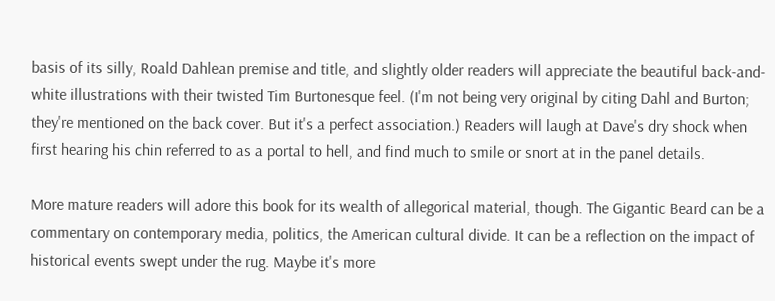basis of its silly, Roald Dahlean premise and title, and slightly older readers will appreciate the beautiful back-and-white illustrations with their twisted Tim Burtonesque feel. (I'm not being very original by citing Dahl and Burton; they're mentioned on the back cover. But it's a perfect association.) Readers will laugh at Dave's dry shock when first hearing his chin referred to as a portal to hell, and find much to smile or snort at in the panel details.

More mature readers will adore this book for its wealth of allegorical material, though. The Gigantic Beard can be a commentary on contemporary media, politics, the American cultural divide. It can be a reflection on the impact of historical events swept under the rug. Maybe it's more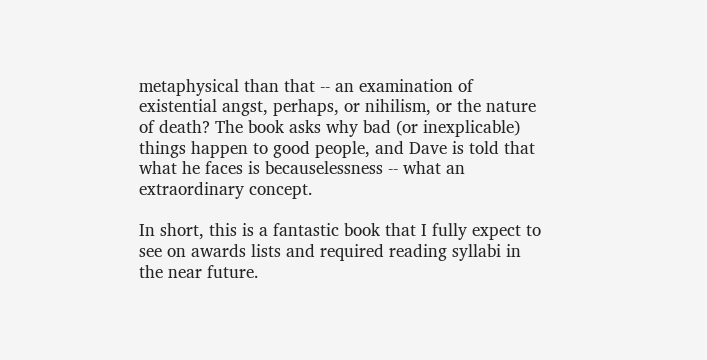metaphysical than that -- an examination of existential angst, perhaps, or nihilism, or the nature of death? The book asks why bad (or inexplicable) things happen to good people, and Dave is told that what he faces is becauselessness -- what an extraordinary concept.

In short, this is a fantastic book that I fully expect to see on awards lists and required reading syllabi in the near future.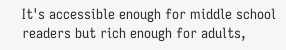It's accessible enough for middle school readers but rich enough for adults,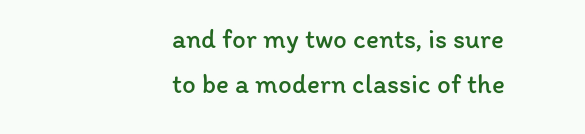and for my two cents, is sure to be a modern classic of the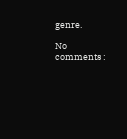genre.

No comments :